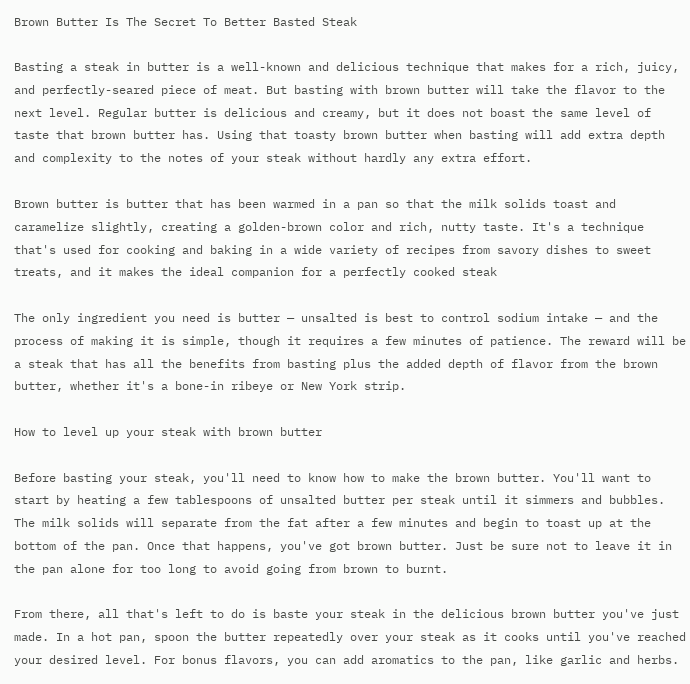Brown Butter Is The Secret To Better Basted Steak

Basting a steak in butter is a well-known and delicious technique that makes for a rich, juicy, and perfectly-seared piece of meat. But basting with brown butter will take the flavor to the next level. Regular butter is delicious and creamy, but it does not boast the same level of taste that brown butter has. Using that toasty brown butter when basting will add extra depth and complexity to the notes of your steak without hardly any extra effort.

Brown butter is butter that has been warmed in a pan so that the milk solids toast and caramelize slightly, creating a golden-brown color and rich, nutty taste. It's a technique that's used for cooking and baking in a wide variety of recipes from savory dishes to sweet treats, and it makes the ideal companion for a perfectly cooked steak

The only ingredient you need is butter — unsalted is best to control sodium intake — and the process of making it is simple, though it requires a few minutes of patience. The reward will be a steak that has all the benefits from basting plus the added depth of flavor from the brown butter, whether it's a bone-in ribeye or New York strip.

How to level up your steak with brown butter

Before basting your steak, you'll need to know how to make the brown butter. You'll want to start by heating a few tablespoons of unsalted butter per steak until it simmers and bubbles. The milk solids will separate from the fat after a few minutes and begin to toast up at the bottom of the pan. Once that happens, you've got brown butter. Just be sure not to leave it in the pan alone for too long to avoid going from brown to burnt.

From there, all that's left to do is baste your steak in the delicious brown butter you've just made. In a hot pan, spoon the butter repeatedly over your steak as it cooks until you've reached your desired level. For bonus flavors, you can add aromatics to the pan, like garlic and herbs.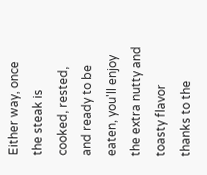Either way, once the steak is cooked, rested, and ready to be eaten, you'll enjoy the extra nutty and toasty flavor thanks to the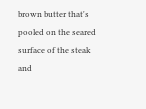brown butter that's pooled on the seared surface of the steak and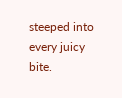steeped into every juicy bite.